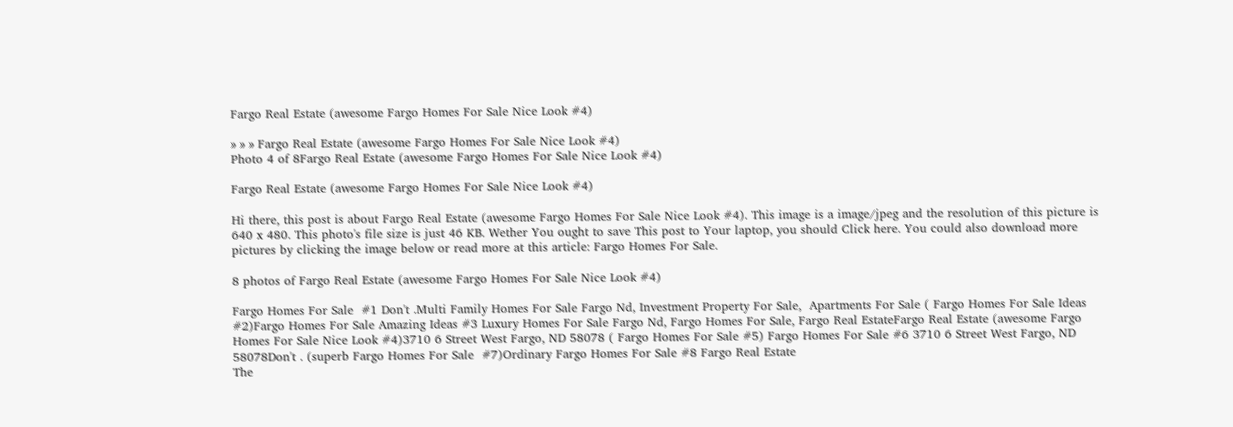Fargo Real Estate (awesome Fargo Homes For Sale Nice Look #4)

» » » Fargo Real Estate (awesome Fargo Homes For Sale Nice Look #4)
Photo 4 of 8Fargo Real Estate (awesome Fargo Homes For Sale Nice Look #4)

Fargo Real Estate (awesome Fargo Homes For Sale Nice Look #4)

Hi there, this post is about Fargo Real Estate (awesome Fargo Homes For Sale Nice Look #4). This image is a image/jpeg and the resolution of this picture is 640 x 480. This photo's file size is just 46 KB. Wether You ought to save This post to Your laptop, you should Click here. You could also download more pictures by clicking the image below or read more at this article: Fargo Homes For Sale.

8 photos of Fargo Real Estate (awesome Fargo Homes For Sale Nice Look #4)

Fargo Homes For Sale  #1 Don't .Multi Family Homes For Sale Fargo Nd, Investment Property For Sale,  Apartments For Sale ( Fargo Homes For Sale Ideas #2)Fargo Homes For Sale Amazing Ideas #3 Luxury Homes For Sale Fargo Nd, Fargo Homes For Sale, Fargo Real EstateFargo Real Estate (awesome Fargo Homes For Sale Nice Look #4)3710 6 Street West Fargo, ND 58078 ( Fargo Homes For Sale #5) Fargo Homes For Sale #6 3710 6 Street West Fargo, ND 58078Don't . (superb Fargo Homes For Sale  #7)Ordinary Fargo Homes For Sale #8 Fargo Real Estate
The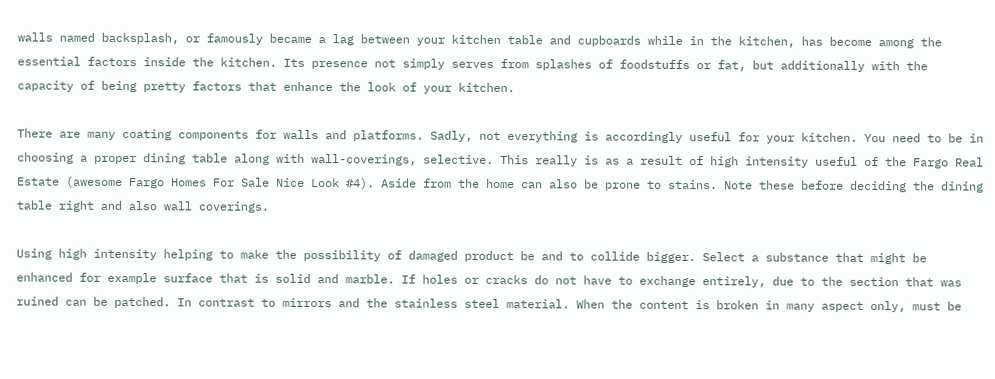walls named backsplash, or famously became a lag between your kitchen table and cupboards while in the kitchen, has become among the essential factors inside the kitchen. Its presence not simply serves from splashes of foodstuffs or fat, but additionally with the capacity of being pretty factors that enhance the look of your kitchen.

There are many coating components for walls and platforms. Sadly, not everything is accordingly useful for your kitchen. You need to be in choosing a proper dining table along with wall-coverings, selective. This really is as a result of high intensity useful of the Fargo Real Estate (awesome Fargo Homes For Sale Nice Look #4). Aside from the home can also be prone to stains. Note these before deciding the dining table right and also wall coverings.

Using high intensity helping to make the possibility of damaged product be and to collide bigger. Select a substance that might be enhanced for example surface that is solid and marble. If holes or cracks do not have to exchange entirely, due to the section that was ruined can be patched. In contrast to mirrors and the stainless steel material. When the content is broken in many aspect only, must be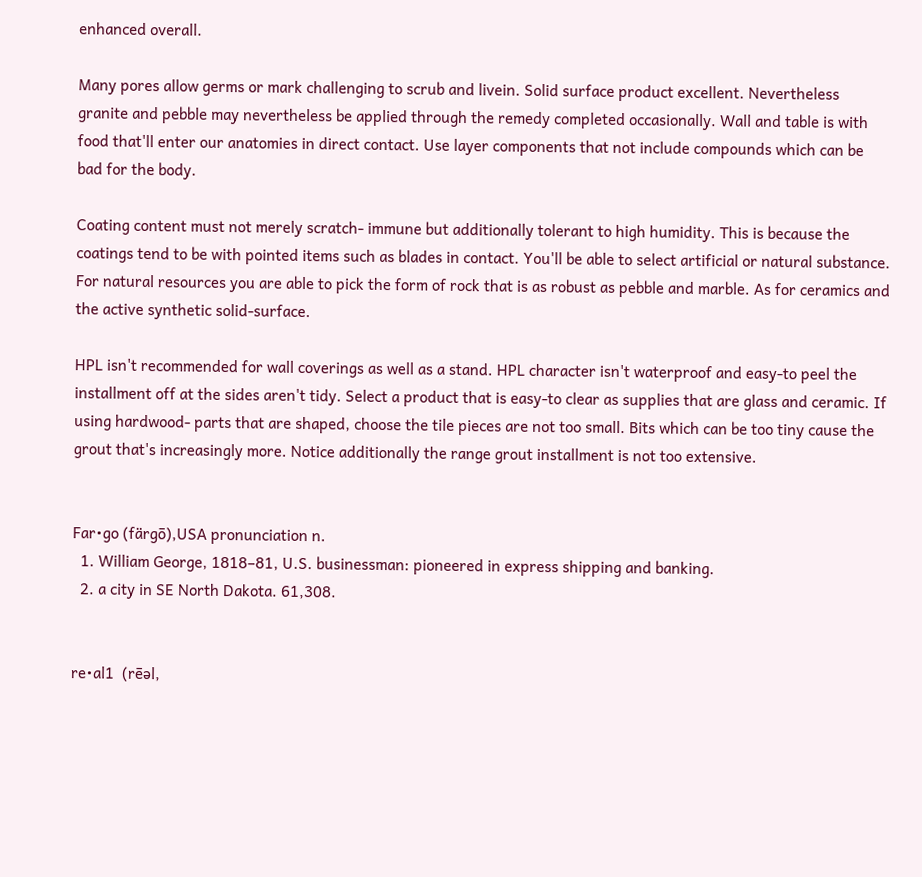enhanced overall.

Many pores allow germs or mark challenging to scrub and livein. Solid surface product excellent. Nevertheless granite and pebble may nevertheless be applied through the remedy completed occasionally. Wall and table is with food that'll enter our anatomies in direct contact. Use layer components that not include compounds which can be bad for the body.

Coating content must not merely scratch- immune but additionally tolerant to high humidity. This is because the coatings tend to be with pointed items such as blades in contact. You'll be able to select artificial or natural substance. For natural resources you are able to pick the form of rock that is as robust as pebble and marble. As for ceramics and the active synthetic solid-surface.

HPL isn't recommended for wall coverings as well as a stand. HPL character isn't waterproof and easy-to peel the installment off at the sides aren't tidy. Select a product that is easy-to clear as supplies that are glass and ceramic. If using hardwood- parts that are shaped, choose the tile pieces are not too small. Bits which can be too tiny cause the grout that's increasingly more. Notice additionally the range grout installment is not too extensive.


Far•go (färgō),USA pronunciation n.
  1. William George, 1818–81, U.S. businessman: pioneered in express shipping and banking.
  2. a city in SE North Dakota. 61,308.


re•al1  (rēəl,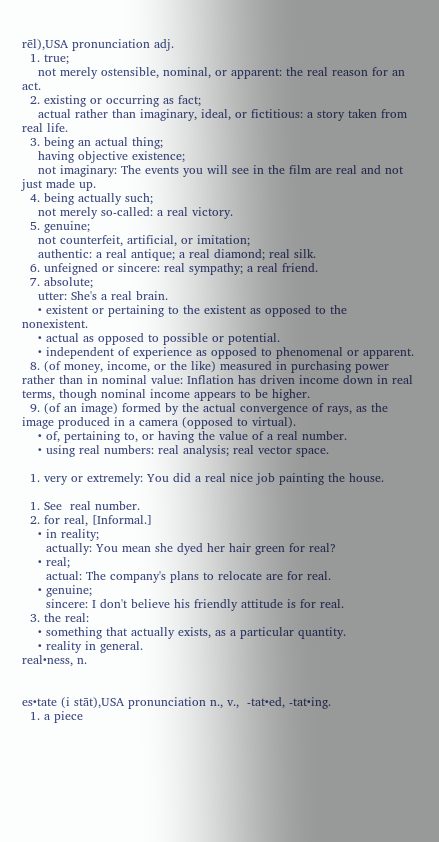rēl),USA pronunciation adj.
  1. true;
    not merely ostensible, nominal, or apparent: the real reason for an act.
  2. existing or occurring as fact;
    actual rather than imaginary, ideal, or fictitious: a story taken from real life.
  3. being an actual thing;
    having objective existence;
    not imaginary: The events you will see in the film are real and not just made up.
  4. being actually such;
    not merely so-called: a real victory.
  5. genuine;
    not counterfeit, artificial, or imitation;
    authentic: a real antique; a real diamond; real silk.
  6. unfeigned or sincere: real sympathy; a real friend.
  7. absolute;
    utter: She's a real brain.
    • existent or pertaining to the existent as opposed to the nonexistent.
    • actual as opposed to possible or potential.
    • independent of experience as opposed to phenomenal or apparent.
  8. (of money, income, or the like) measured in purchasing power rather than in nominal value: Inflation has driven income down in real terms, though nominal income appears to be higher.
  9. (of an image) formed by the actual convergence of rays, as the image produced in a camera (opposed to virtual).
    • of, pertaining to, or having the value of a real number.
    • using real numbers: real analysis; real vector space.

  1. very or extremely: You did a real nice job painting the house.

  1. See  real number.
  2. for real, [Informal.]
    • in reality;
      actually: You mean she dyed her hair green for real?
    • real;
      actual: The company's plans to relocate are for real.
    • genuine;
      sincere: I don't believe his friendly attitude is for real.
  3. the real:
    • something that actually exists, as a particular quantity.
    • reality in general.
real•ness, n.


es•tate (i stāt),USA pronunciation n., v.,  -tat•ed, -tat•ing.
  1. a piece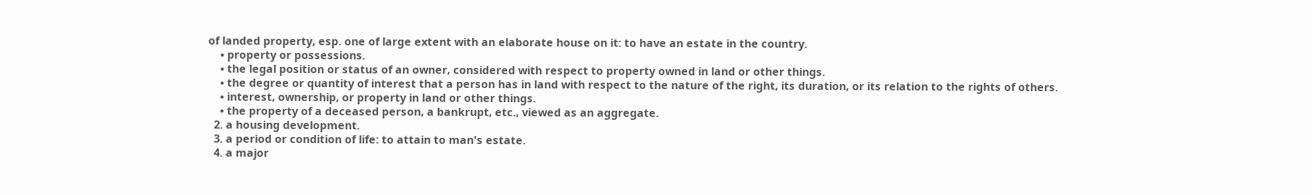of landed property, esp. one of large extent with an elaborate house on it: to have an estate in the country.
    • property or possessions.
    • the legal position or status of an owner, considered with respect to property owned in land or other things.
    • the degree or quantity of interest that a person has in land with respect to the nature of the right, its duration, or its relation to the rights of others.
    • interest, ownership, or property in land or other things.
    • the property of a deceased person, a bankrupt, etc., viewed as an aggregate.
  2. a housing development.
  3. a period or condition of life: to attain to man's estate.
  4. a major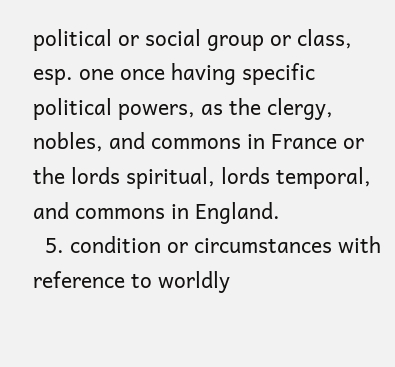political or social group or class, esp. one once having specific political powers, as the clergy, nobles, and commons in France or the lords spiritual, lords temporal, and commons in England.
  5. condition or circumstances with reference to worldly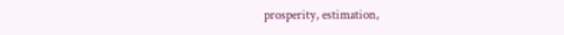prosperity, estimation,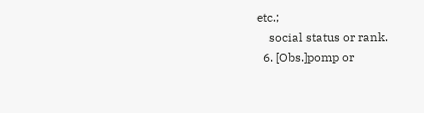etc.;
    social status or rank.
  6. [Obs.]pomp or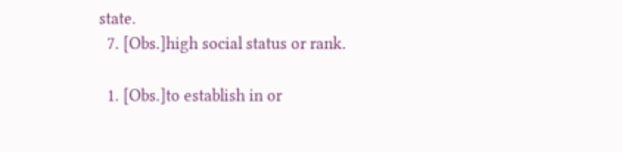state.
  7. [Obs.]high social status or rank.

  1. [Obs.]to establish in or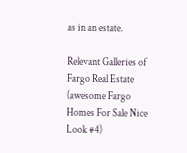as in an estate.

Relevant Galleries of Fargo Real Estate (awesome Fargo Homes For Sale Nice Look #4)